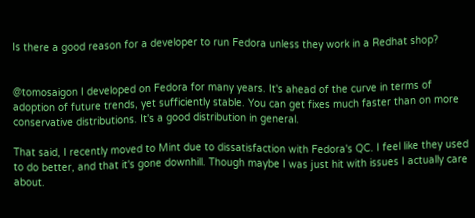Is there a good reason for a developer to run Fedora unless they work in a Redhat shop?


@tomosaigon I developed on Fedora for many years. It's ahead of the curve in terms of adoption of future trends, yet sufficiently stable. You can get fixes much faster than on more conservative distributions. It's a good distribution in general.

That said, I recently moved to Mint due to dissatisfaction with Fedora's QC. I feel like they used to do better, and that it's gone downhill. Though maybe I was just hit with issues I actually care about.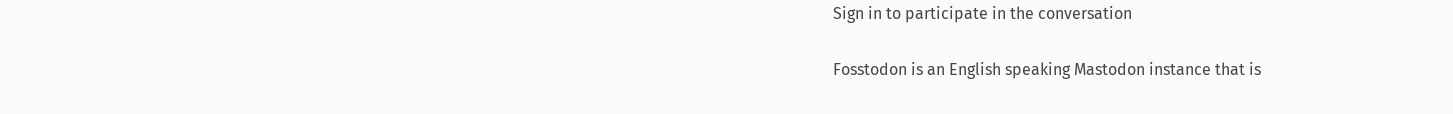Sign in to participate in the conversation

Fosstodon is an English speaking Mastodon instance that is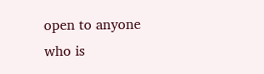open to anyone who is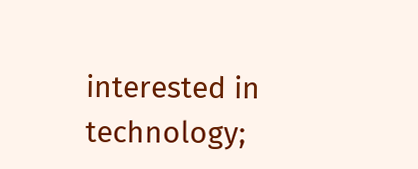interested in technology;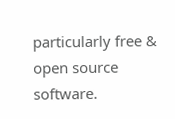particularly free & open source software.